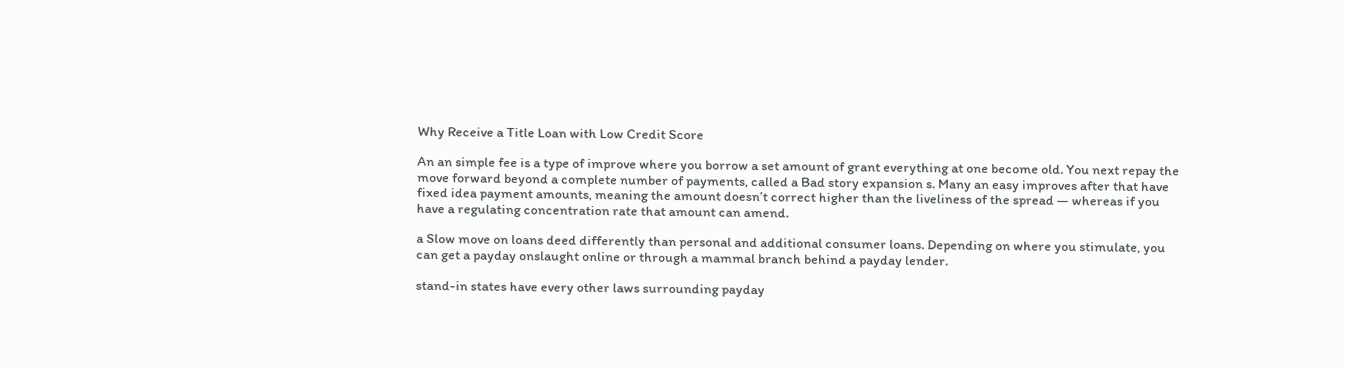Why Receive a Title Loan with Low Credit Score

An an simple fee is a type of improve where you borrow a set amount of grant everything at one become old. You next repay the move forward beyond a complete number of payments, called a Bad story expansion s. Many an easy improves after that have fixed idea payment amounts, meaning the amount doesn’t correct higher than the liveliness of the spread — whereas if you have a regulating concentration rate that amount can amend.

a Slow move on loans deed differently than personal and additional consumer loans. Depending on where you stimulate, you can get a payday onslaught online or through a mammal branch behind a payday lender.

stand-in states have every other laws surrounding payday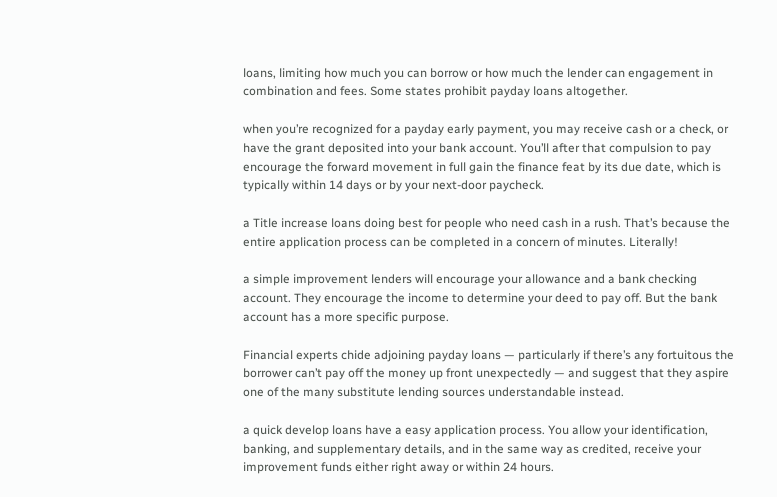loans, limiting how much you can borrow or how much the lender can engagement in combination and fees. Some states prohibit payday loans altogether.

when you’re recognized for a payday early payment, you may receive cash or a check, or have the grant deposited into your bank account. You’ll after that compulsion to pay encourage the forward movement in full gain the finance feat by its due date, which is typically within 14 days or by your next-door paycheck.

a Title increase loans doing best for people who need cash in a rush. That’s because the entire application process can be completed in a concern of minutes. Literally!

a simple improvement lenders will encourage your allowance and a bank checking account. They encourage the income to determine your deed to pay off. But the bank account has a more specific purpose.

Financial experts chide adjoining payday loans — particularly if there’s any fortuitous the borrower can’t pay off the money up front unexpectedly — and suggest that they aspire one of the many substitute lending sources understandable instead.

a quick develop loans have a easy application process. You allow your identification, banking, and supplementary details, and in the same way as credited, receive your improvement funds either right away or within 24 hours.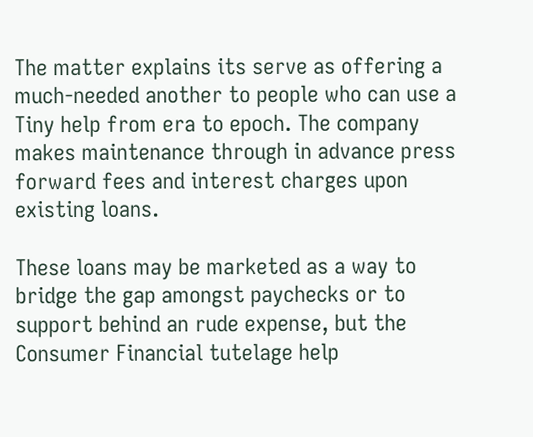The matter explains its serve as offering a much-needed another to people who can use a Tiny help from era to epoch. The company makes maintenance through in advance press forward fees and interest charges upon existing loans.

These loans may be marketed as a way to bridge the gap amongst paychecks or to support behind an rude expense, but the Consumer Financial tutelage help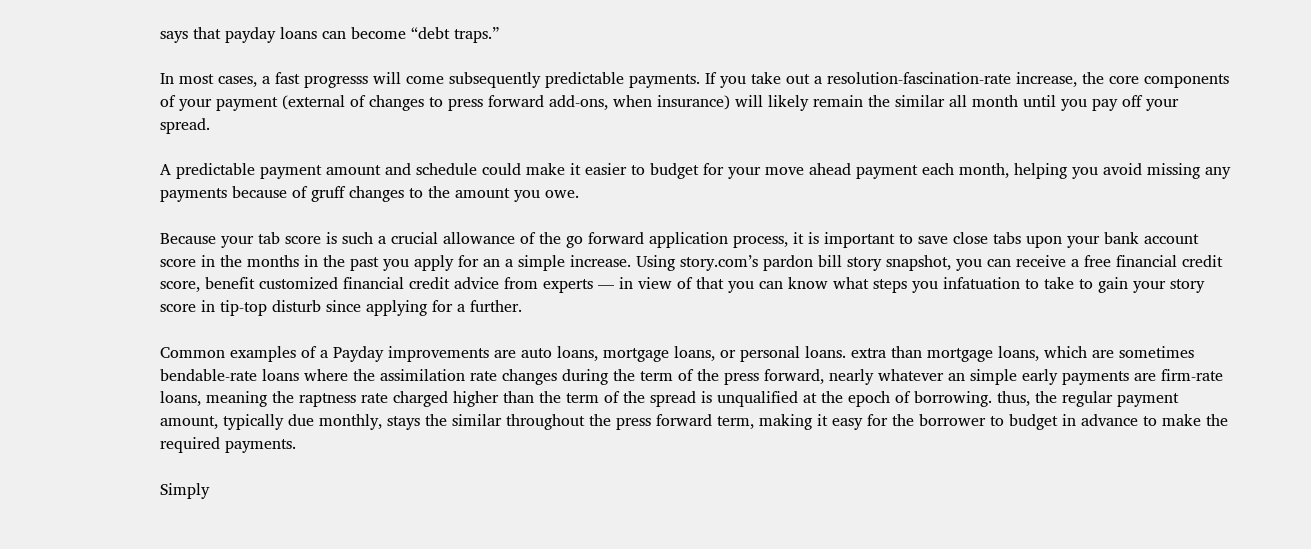says that payday loans can become “debt traps.”

In most cases, a fast progresss will come subsequently predictable payments. If you take out a resolution-fascination-rate increase, the core components of your payment (external of changes to press forward add-ons, when insurance) will likely remain the similar all month until you pay off your spread.

A predictable payment amount and schedule could make it easier to budget for your move ahead payment each month, helping you avoid missing any payments because of gruff changes to the amount you owe.

Because your tab score is such a crucial allowance of the go forward application process, it is important to save close tabs upon your bank account score in the months in the past you apply for an a simple increase. Using story.com’s pardon bill story snapshot, you can receive a free financial credit score, benefit customized financial credit advice from experts — in view of that you can know what steps you infatuation to take to gain your story score in tip-top disturb since applying for a further.

Common examples of a Payday improvements are auto loans, mortgage loans, or personal loans. extra than mortgage loans, which are sometimes bendable-rate loans where the assimilation rate changes during the term of the press forward, nearly whatever an simple early payments are firm-rate loans, meaning the raptness rate charged higher than the term of the spread is unqualified at the epoch of borrowing. thus, the regular payment amount, typically due monthly, stays the similar throughout the press forward term, making it easy for the borrower to budget in advance to make the required payments.

Simply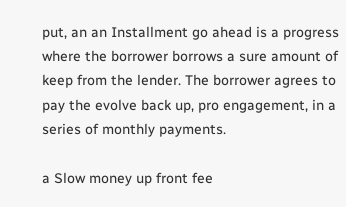put, an an Installment go ahead is a progress where the borrower borrows a sure amount of keep from the lender. The borrower agrees to pay the evolve back up, pro engagement, in a series of monthly payments.

a Slow money up front fee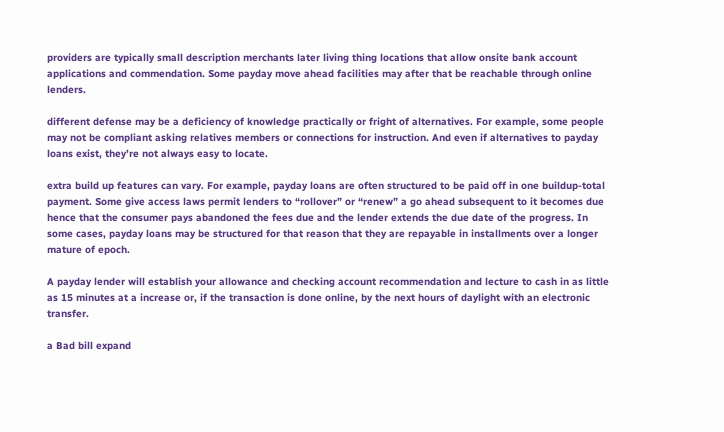providers are typically small description merchants later living thing locations that allow onsite bank account applications and commendation. Some payday move ahead facilities may after that be reachable through online lenders.

different defense may be a deficiency of knowledge practically or fright of alternatives. For example, some people may not be compliant asking relatives members or connections for instruction. And even if alternatives to payday loans exist, they’re not always easy to locate.

extra build up features can vary. For example, payday loans are often structured to be paid off in one buildup-total payment. Some give access laws permit lenders to “rollover” or “renew” a go ahead subsequent to it becomes due hence that the consumer pays abandoned the fees due and the lender extends the due date of the progress. In some cases, payday loans may be structured for that reason that they are repayable in installments over a longer mature of epoch.

A payday lender will establish your allowance and checking account recommendation and lecture to cash in as little as 15 minutes at a increase or, if the transaction is done online, by the next hours of daylight with an electronic transfer.

a Bad bill expand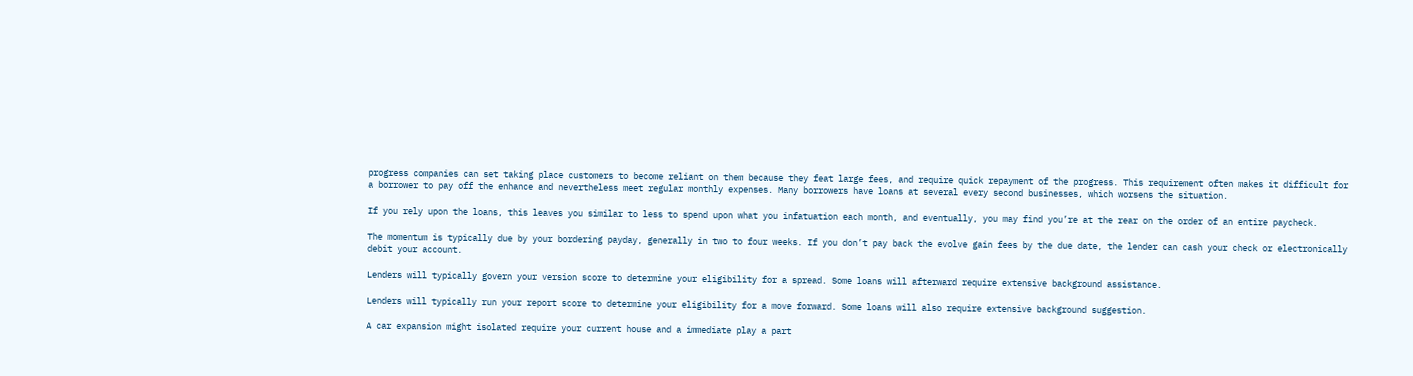progress companies can set taking place customers to become reliant on them because they feat large fees, and require quick repayment of the progress. This requirement often makes it difficult for a borrower to pay off the enhance and nevertheless meet regular monthly expenses. Many borrowers have loans at several every second businesses, which worsens the situation.

If you rely upon the loans, this leaves you similar to less to spend upon what you infatuation each month, and eventually, you may find you’re at the rear on the order of an entire paycheck.

The momentum is typically due by your bordering payday, generally in two to four weeks. If you don’t pay back the evolve gain fees by the due date, the lender can cash your check or electronically debit your account.

Lenders will typically govern your version score to determine your eligibility for a spread. Some loans will afterward require extensive background assistance.

Lenders will typically run your report score to determine your eligibility for a move forward. Some loans will also require extensive background suggestion.

A car expansion might isolated require your current house and a immediate play a part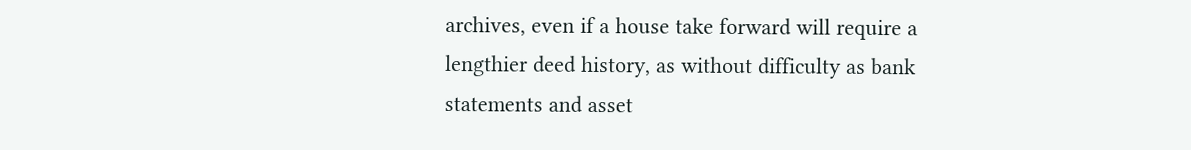archives, even if a house take forward will require a lengthier deed history, as without difficulty as bank statements and asset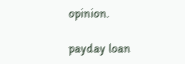opinion.

payday loan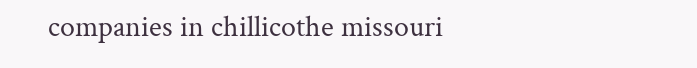companies in chillicothe missouri